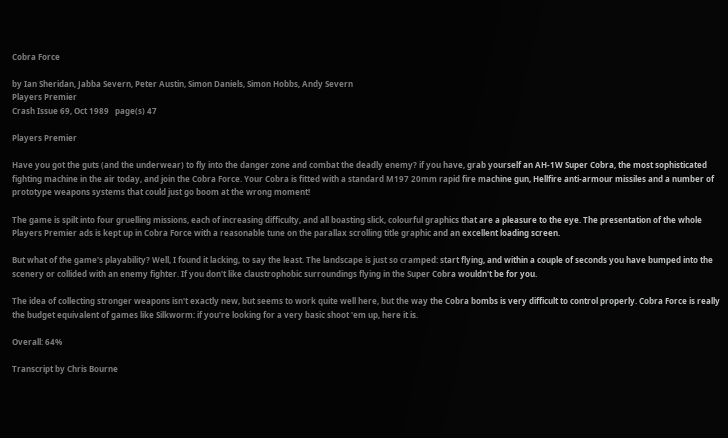Cobra Force

by Ian Sheridan, Jabba Severn, Peter Austin, Simon Daniels, Simon Hobbs, Andy Severn
Players Premier
Crash Issue 69, Oct 1989   page(s) 47

Players Premier

Have you got the guts (and the underwear) to fly into the danger zone and combat the deadly enemy? if you have, grab yourself an AH-1W Super Cobra, the most sophisticated fighting machine in the air today, and join the Cobra Force. Your Cobra is fitted with a standard M197 20mm rapid fire machine gun, Hellfire anti-armour missiles and a number of prototype weapons systems that could just go boom at the wrong moment!

The game is spilt into four gruelling missions, each of increasing difficulty, and all boasting slick, colourful graphics that are a pleasure to the eye. The presentation of the whole Players Premier ads is kept up in Cobra Force with a reasonable tune on the parallax scrolling title graphic and an excellent loading screen.

But what of the game's playability? Well, I found it lacking, to say the least. The landscape is just so cramped: start flying, and within a couple of seconds you have bumped into the scenery or collided with an enemy fighter. If you don't like claustrophobic surroundings flying in the Super Cobra wouldn't be for you.

The idea of collecting stronger weapons isn't exactly new, but seems to work quite well here, but the way the Cobra bombs is very difficult to control properly. Cobra Force is really the budget equivalent of games like Silkworm: if you're looking for a very basic shoot 'em up, here it is.

Overall: 64%

Transcript by Chris Bourne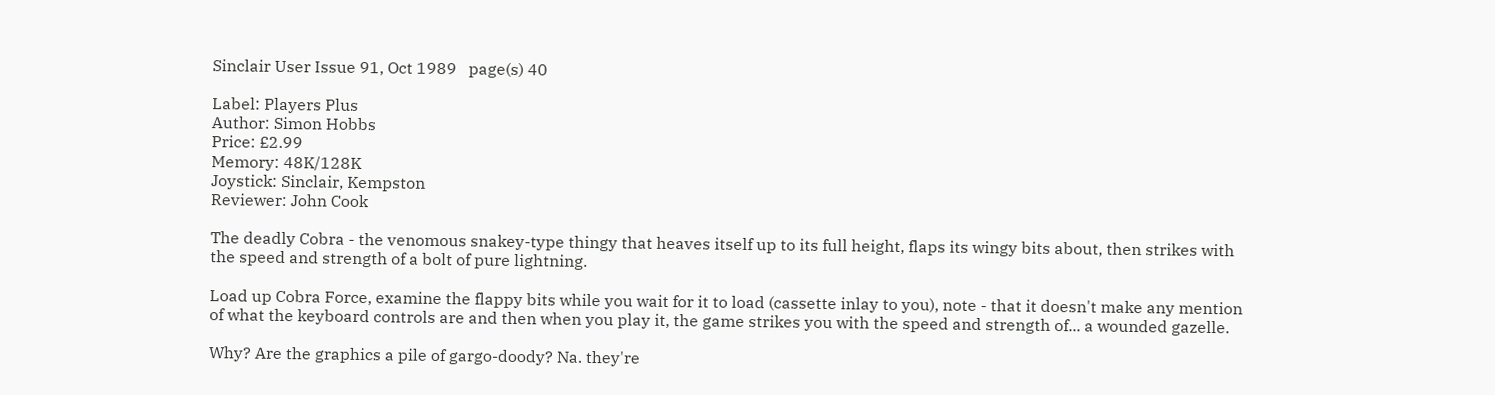Sinclair User Issue 91, Oct 1989   page(s) 40

Label: Players Plus
Author: Simon Hobbs
Price: £2.99
Memory: 48K/128K
Joystick: Sinclair, Kempston
Reviewer: John Cook

The deadly Cobra - the venomous snakey-type thingy that heaves itself up to its full height, flaps its wingy bits about, then strikes with the speed and strength of a bolt of pure lightning.

Load up Cobra Force, examine the flappy bits while you wait for it to load (cassette inlay to you), note - that it doesn't make any mention of what the keyboard controls are and then when you play it, the game strikes you with the speed and strength of... a wounded gazelle.

Why? Are the graphics a pile of gargo-doody? Na. they're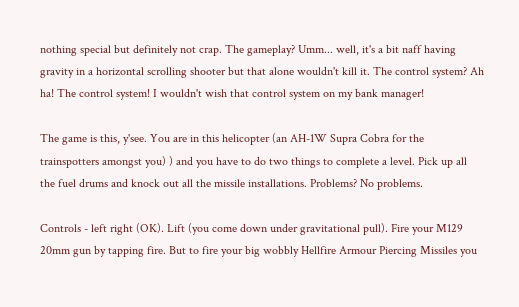nothing special but definitely not crap. The gameplay? Umm... well, it's a bit naff having gravity in a horizontal scrolling shooter but that alone wouldn't kill it. The control system? Ah ha! The control system! I wouldn't wish that control system on my bank manager!

The game is this, y'see. You are in this helicopter (an AH-1W Supra Cobra for the trainspotters amongst you) ) and you have to do two things to complete a level. Pick up all the fuel drums and knock out all the missile installations. Problems? No problems.

Controls - left right (OK). Lift (you come down under gravitational pull). Fire your M129 20mm gun by tapping fire. But to fire your big wobbly Hellfire Armour Piercing Missiles you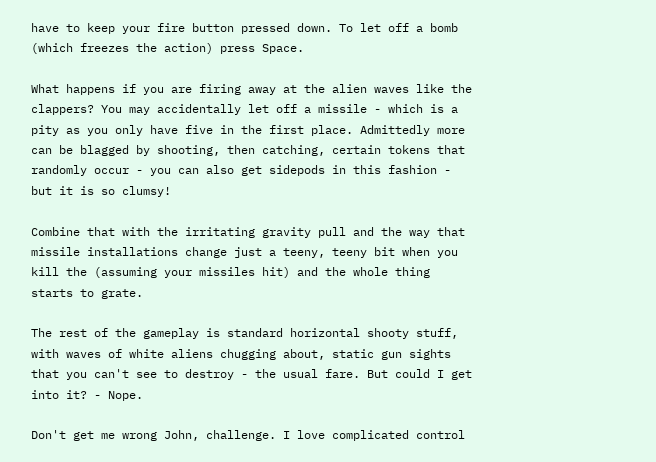have to keep your fire button pressed down. To let off a bomb (which freezes the action) press Space.

What happens if you are firing away at the alien waves like the clappers? You may accidentally let off a missile - which is a pity as you only have five in the first place. Admittedly more can be blagged by shooting, then catching, certain tokens that randomly occur - you can also get sidepods in this fashion - but it is so clumsy!

Combine that with the irritating gravity pull and the way that missile installations change just a teeny, teeny bit when you kill the (assuming your missiles hit) and the whole thing starts to grate.

The rest of the gameplay is standard horizontal shooty stuff, with waves of white aliens chugging about, static gun sights that you can't see to destroy - the usual fare. But could I get into it? - Nope.

Don't get me wrong John, challenge. I love complicated control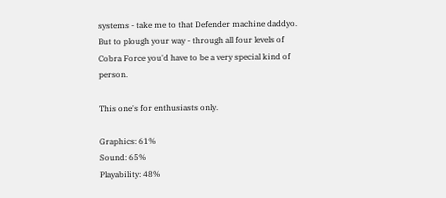systems - take me to that Defender machine daddyo. But to plough your way - through all four levels of Cobra Force you'd have to be a very special kind of person.

This one's for enthusiasts only.

Graphics: 61%
Sound: 65%
Playability: 48%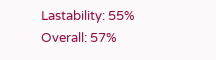Lastability: 55%
Overall: 57%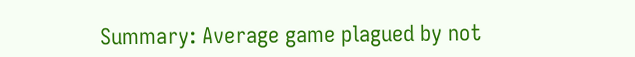Summary: Average game plagued by not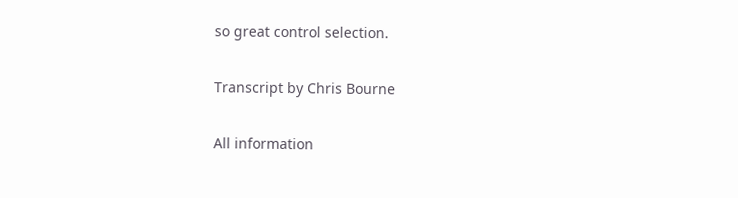so great control selection.

Transcript by Chris Bourne

All information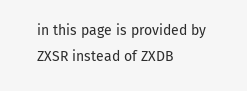in this page is provided by ZXSR instead of ZXDB